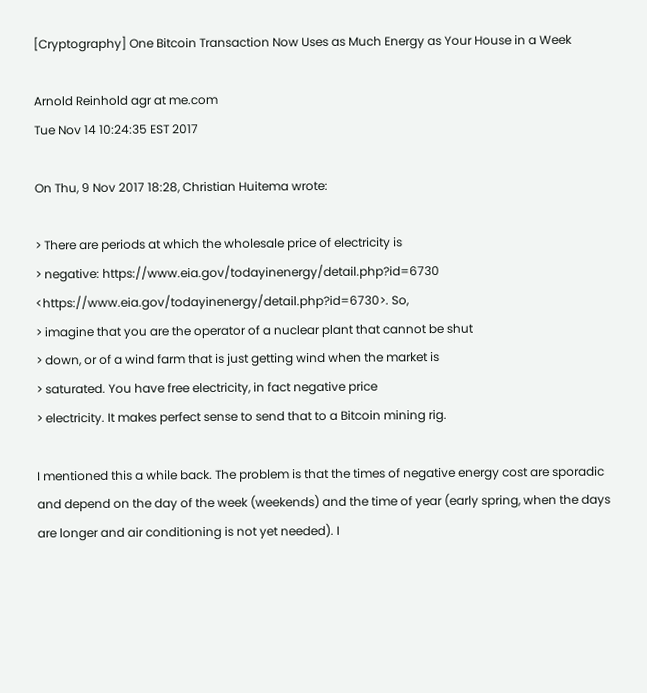[Cryptography] One Bitcoin Transaction Now Uses as Much Energy as Your House in a Week

Arnold Reinhold agr at me.com
Tue Nov 14 10:24:35 EST 2017

On Thu, 9 Nov 2017 18:28, Christian Huitema wrote:

> There are periods at which the wholesale price of electricity is
> negative: https://www.eia.gov/todayinenergy/detail.php?id=6730 <https://www.eia.gov/todayinenergy/detail.php?id=6730>. So,
> imagine that you are the operator of a nuclear plant that cannot be shut
> down, or of a wind farm that is just getting wind when the market is
> saturated. You have free electricity, in fact negative price
> electricity. It makes perfect sense to send that to a Bitcoin mining rig.

I mentioned this a while back. The problem is that the times of negative energy cost are sporadic and depend on the day of the week (weekends) and the time of year (early spring, when the days are longer and air conditioning is not yet needed). I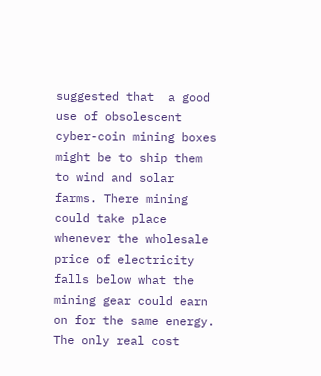suggested that  a good use of obsolescent cyber-coin mining boxes might be to ship them to wind and solar farms. There mining could take place whenever the wholesale price of electricity falls below what the mining gear could earn on for the same energy. The only real cost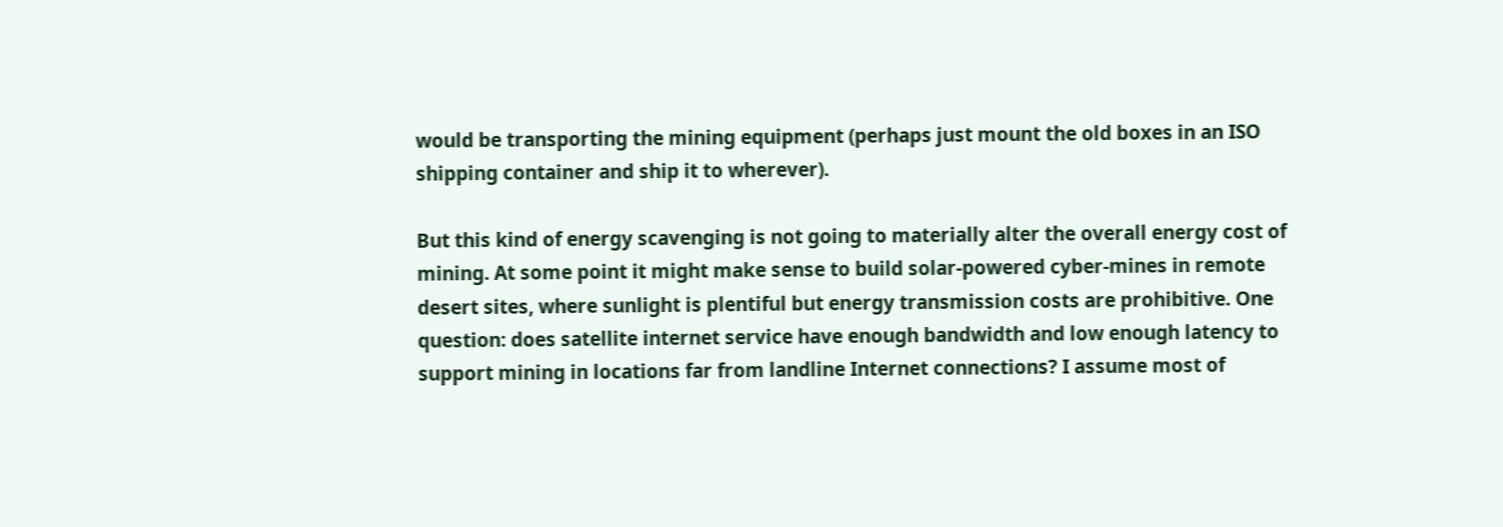would be transporting the mining equipment (perhaps just mount the old boxes in an ISO shipping container and ship it to wherever).

But this kind of energy scavenging is not going to materially alter the overall energy cost of mining. At some point it might make sense to build solar-powered cyber-mines in remote desert sites, where sunlight is plentiful but energy transmission costs are prohibitive. One question: does satellite internet service have enough bandwidth and low enough latency to support mining in locations far from landline Internet connections? I assume most of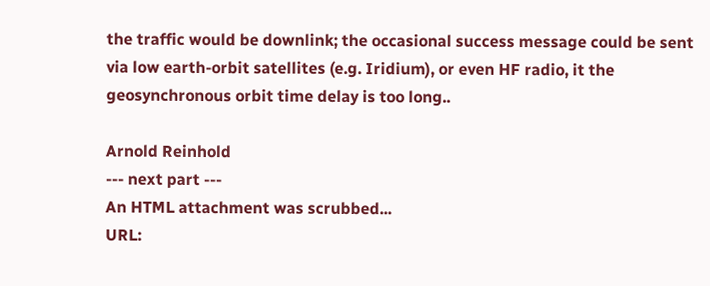the traffic would be downlink; the occasional success message could be sent via low earth-orbit satellites (e.g. Iridium), or even HF radio, it the geosynchronous orbit time delay is too long..

Arnold Reinhold
--- next part ---
An HTML attachment was scrubbed...
URL: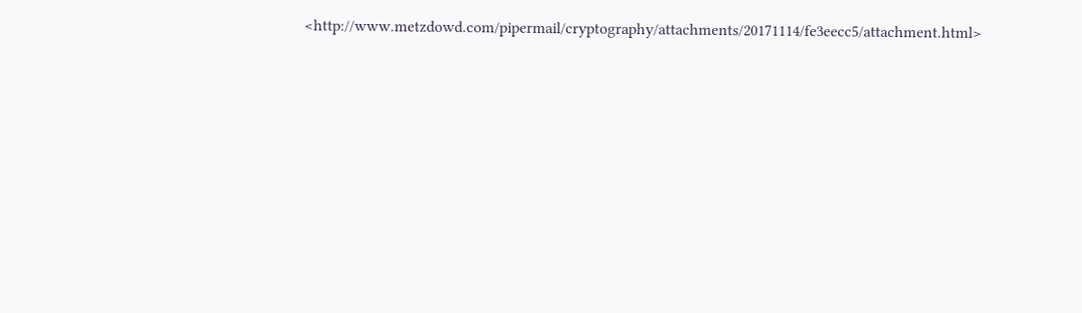<http://www.metzdowd.com/pipermail/cryptography/attachments/20171114/fe3eecc5/attachment.html>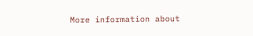More information about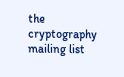the cryptography mailing list